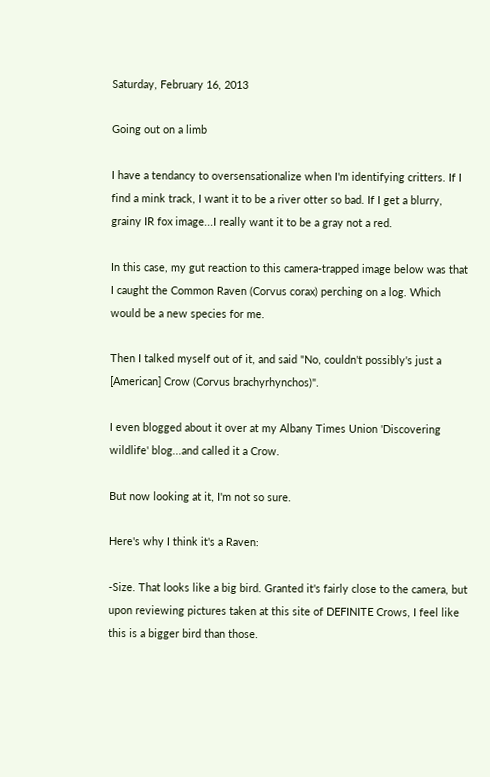Saturday, February 16, 2013

Going out on a limb

I have a tendancy to oversensationalize when I'm identifying critters. If I find a mink track, I want it to be a river otter so bad. If I get a blurry, grainy IR fox image...I really want it to be a gray not a red.

In this case, my gut reaction to this camera-trapped image below was that I caught the Common Raven (Corvus corax) perching on a log. Which would be a new species for me.

Then I talked myself out of it, and said "No, couldn't possibly's just a [American] Crow (Corvus brachyrhynchos)".

I even blogged about it over at my Albany Times Union 'Discovering wildlife' blog...and called it a Crow.

But now looking at it, I'm not so sure.

Here's why I think it's a Raven:

-Size. That looks like a big bird. Granted it's fairly close to the camera, but upon reviewing pictures taken at this site of DEFINITE Crows, I feel like this is a bigger bird than those.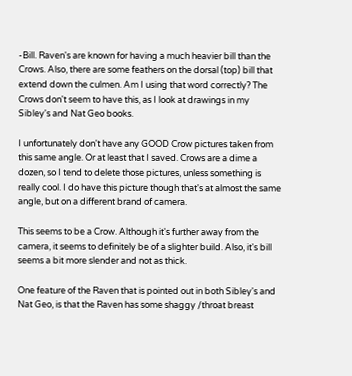-Bill. Raven's are known for having a much heavier bill than the Crows. Also, there are some feathers on the dorsal (top) bill that extend down the culmen. Am I using that word correctly? The Crows don't seem to have this, as I look at drawings in my Sibley's and Nat Geo books.

I unfortunately don't have any GOOD Crow pictures taken from this same angle. Or at least that I saved. Crows are a dime a dozen, so I tend to delete those pictures, unless something is really cool. I do have this picture though that's at almost the same angle, but on a different brand of camera.

This seems to be a Crow. Although it's further away from the camera, it seems to definitely be of a slighter build. Also, it's bill seems a bit more slender and not as thick.

One feature of the Raven that is pointed out in both Sibley's and Nat Geo, is that the Raven has some shaggy /throat breast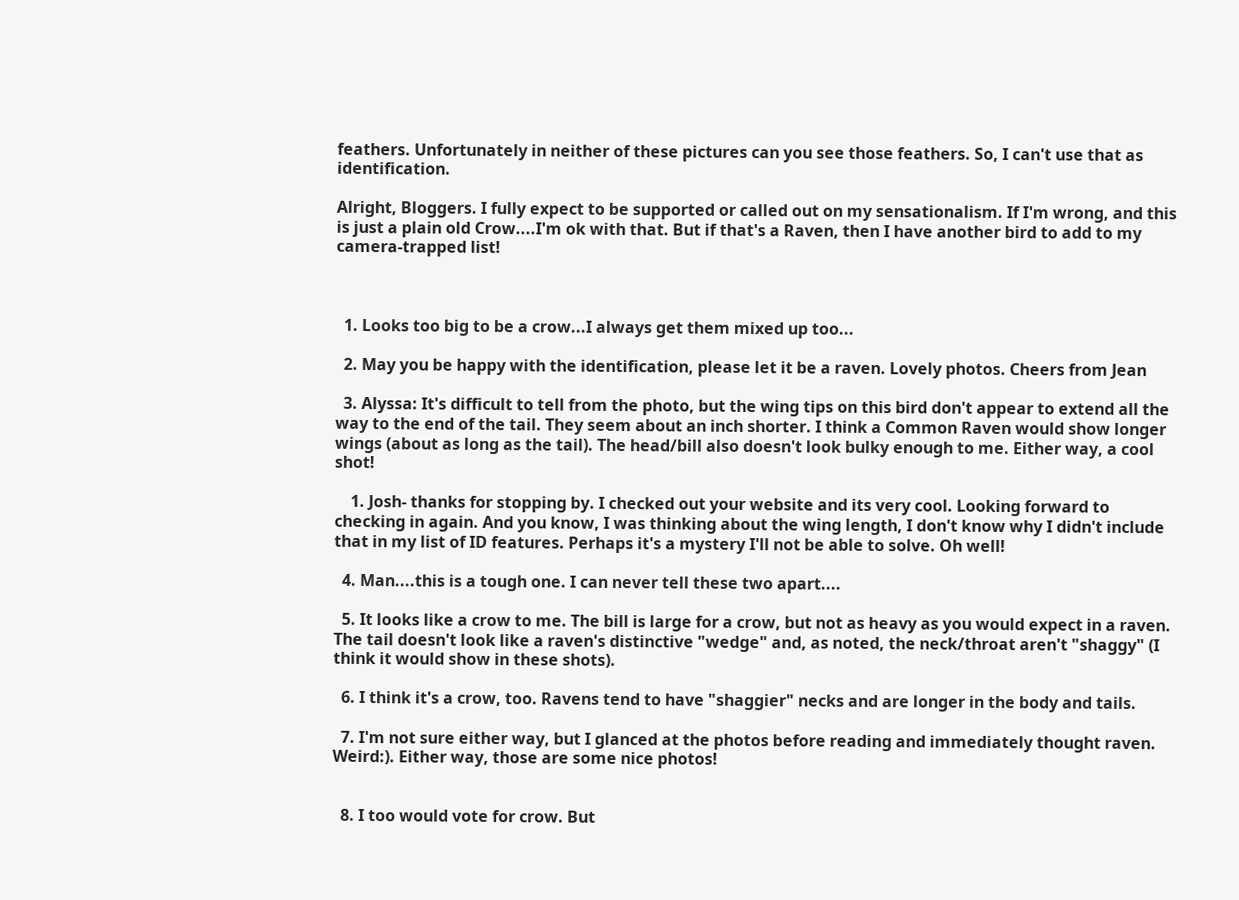feathers. Unfortunately in neither of these pictures can you see those feathers. So, I can't use that as identification.

Alright, Bloggers. I fully expect to be supported or called out on my sensationalism. If I'm wrong, and this is just a plain old Crow....I'm ok with that. But if that's a Raven, then I have another bird to add to my camera-trapped list!



  1. Looks too big to be a crow...I always get them mixed up too...

  2. May you be happy with the identification, please let it be a raven. Lovely photos. Cheers from Jean

  3. Alyssa: It's difficult to tell from the photo, but the wing tips on this bird don't appear to extend all the way to the end of the tail. They seem about an inch shorter. I think a Common Raven would show longer wings (about as long as the tail). The head/bill also doesn't look bulky enough to me. Either way, a cool shot!

    1. Josh- thanks for stopping by. I checked out your website and its very cool. Looking forward to checking in again. And you know, I was thinking about the wing length, I don't know why I didn't include that in my list of ID features. Perhaps it's a mystery I'll not be able to solve. Oh well!

  4. Man....this is a tough one. I can never tell these two apart....

  5. It looks like a crow to me. The bill is large for a crow, but not as heavy as you would expect in a raven. The tail doesn't look like a raven's distinctive "wedge" and, as noted, the neck/throat aren't "shaggy" (I think it would show in these shots).

  6. I think it's a crow, too. Ravens tend to have "shaggier" necks and are longer in the body and tails.

  7. I'm not sure either way, but I glanced at the photos before reading and immediately thought raven. Weird:). Either way, those are some nice photos!


  8. I too would vote for crow. But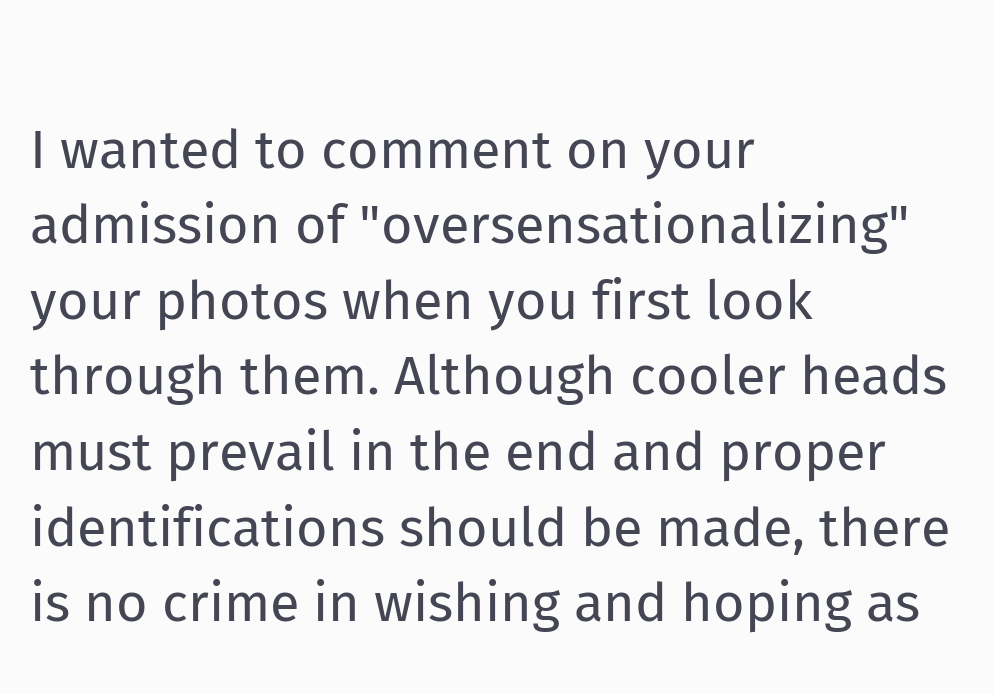I wanted to comment on your admission of "oversensationalizing" your photos when you first look through them. Although cooler heads must prevail in the end and proper identifications should be made, there is no crime in wishing and hoping as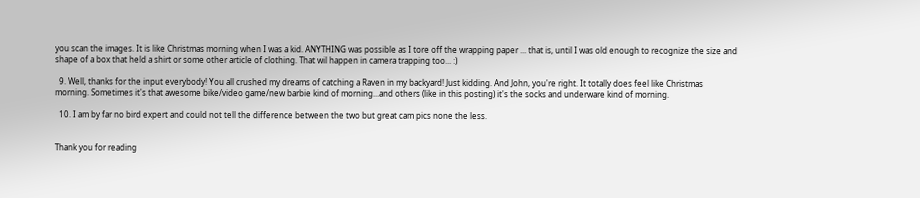you scan the images. It is like Christmas morning when I was a kid. ANYTHING was possible as I tore off the wrapping paper ... that is, until I was old enough to recognize the size and shape of a box that held a shirt or some other article of clothing. That wil happen in camera trapping too... :)

  9. Well, thanks for the input everybody! You all crushed my dreams of catching a Raven in my backyard! Just kidding. And John, you're right. It totally does feel like Christmas morning. Sometimes it's that awesome bike/video game/new barbie kind of morning...and others (like in this posting) it's the socks and underware kind of morning.

  10. I am by far no bird expert and could not tell the difference between the two but great cam pics none the less.


Thank you for reading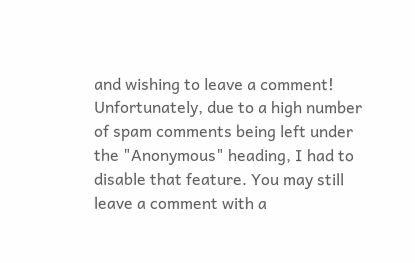and wishing to leave a comment! Unfortunately, due to a high number of spam comments being left under the "Anonymous" heading, I had to disable that feature. You may still leave a comment with a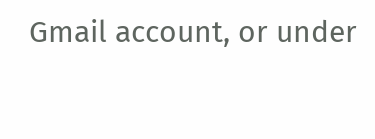Gmail account, or under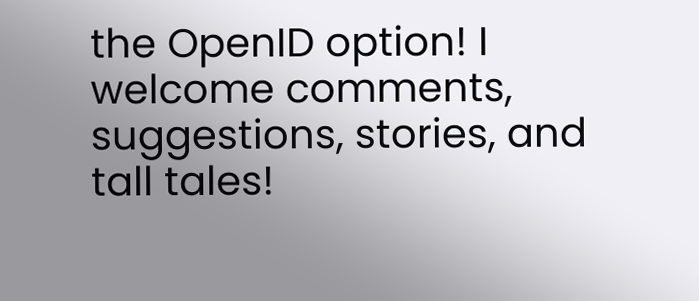the OpenID option! I welcome comments, suggestions, stories, and tall tales!